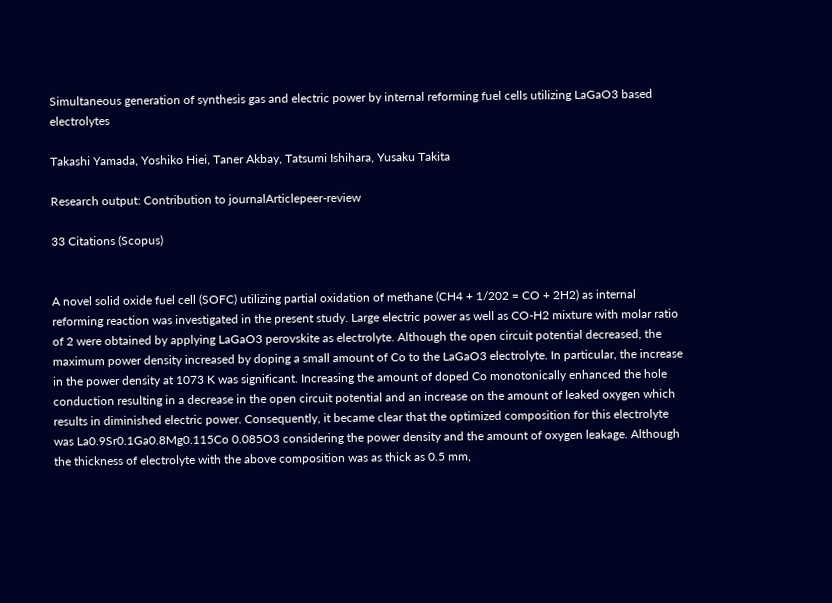Simultaneous generation of synthesis gas and electric power by internal reforming fuel cells utilizing LaGaO3 based electrolytes

Takashi Yamada, Yoshiko Hiei, Taner Akbay, Tatsumi Ishihara, Yusaku Takita

Research output: Contribution to journalArticlepeer-review

33 Citations (Scopus)


A novel solid oxide fuel cell (SOFC) utilizing partial oxidation of methane (CH4 + 1/202 = CO + 2H2) as internal reforming reaction was investigated in the present study. Large electric power as well as CO-H2 mixture with molar ratio of 2 were obtained by applying LaGaO3 perovskite as electrolyte. Although the open circuit potential decreased, the maximum power density increased by doping a small amount of Co to the LaGaO3 electrolyte. In particular, the increase in the power density at 1073 K was significant. Increasing the amount of doped Co monotonically enhanced the hole conduction resulting in a decrease in the open circuit potential and an increase on the amount of leaked oxygen which results in diminished electric power. Consequently, it became clear that the optimized composition for this electrolyte was La0.9Sr0.1Ga0.8Mg0.115Co 0.085O3 considering the power density and the amount of oxygen leakage. Although the thickness of electrolyte with the above composition was as thick as 0.5 mm,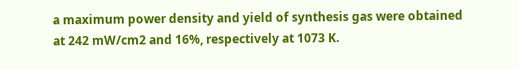a maximum power density and yield of synthesis gas were obtained at 242 mW/cm2 and 16%, respectively at 1073 K.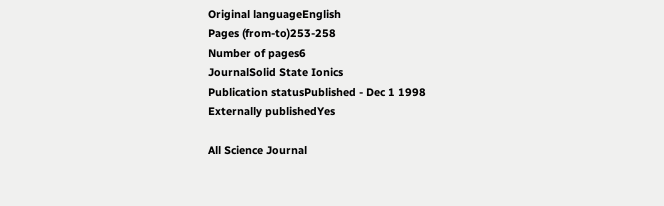Original languageEnglish
Pages (from-to)253-258
Number of pages6
JournalSolid State Ionics
Publication statusPublished - Dec 1 1998
Externally publishedYes

All Science Journal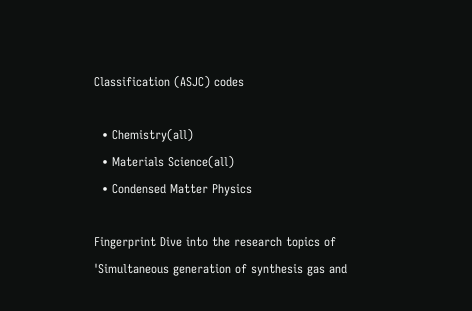Classification (ASJC) codes

  • Chemistry(all)
  • Materials Science(all)
  • Condensed Matter Physics

Fingerprint Dive into the research topics of 'Simultaneous generation of synthesis gas and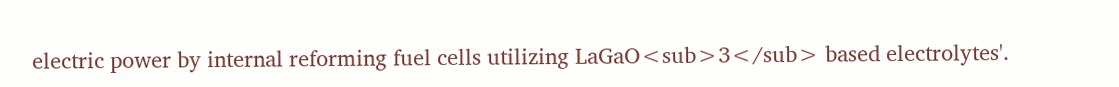electric power by internal reforming fuel cells utilizing LaGaO<sub>3</sub> based electrolytes'.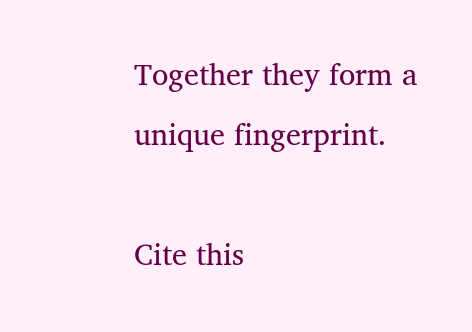Together they form a unique fingerprint.

Cite this